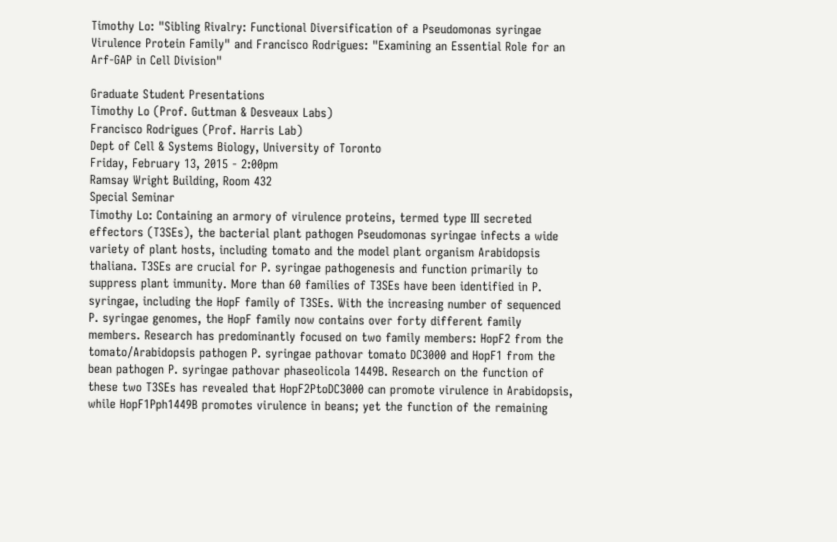Timothy Lo: "Sibling Rivalry: Functional Diversification of a Pseudomonas syringae Virulence Protein Family" and Francisco Rodrigues: "Examining an Essential Role for an Arf-GAP in Cell Division"

Graduate Student Presentations
Timothy Lo (Prof. Guttman & Desveaux Labs)
Francisco Rodrigues (Prof. Harris Lab)
Dept of Cell & Systems Biology, University of Toronto
Friday, February 13, 2015 - 2:00pm
Ramsay Wright Building, Room 432
Special Seminar
Timothy Lo: Containing an armory of virulence proteins, termed type III secreted effectors (T3SEs), the bacterial plant pathogen Pseudomonas syringae infects a wide variety of plant hosts, including tomato and the model plant organism Arabidopsis thaliana. T3SEs are crucial for P. syringae pathogenesis and function primarily to suppress plant immunity. More than 60 families of T3SEs have been identified in P. syringae, including the HopF family of T3SEs. With the increasing number of sequenced P. syringae genomes, the HopF family now contains over forty different family members. Research has predominantly focused on two family members: HopF2 from the tomato/Arabidopsis pathogen P. syringae pathovar tomato DC3000 and HopF1 from the bean pathogen P. syringae pathovar phaseolicola 1449B. Research on the function of these two T3SEs has revealed that HopF2PtoDC3000 can promote virulence in Arabidopsis, while HopF1Pph1449B promotes virulence in beans; yet the function of the remaining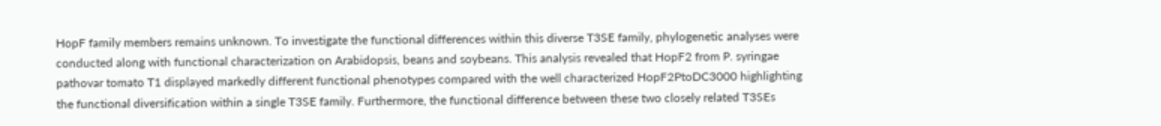HopF family members remains unknown. To investigate the functional differences within this diverse T3SE family, phylogenetic analyses were conducted along with functional characterization on Arabidopsis, beans and soybeans. This analysis revealed that HopF2 from P. syringae pathovar tomato T1 displayed markedly different functional phenotypes compared with the well characterized HopF2PtoDC3000 highlighting the functional diversification within a single T3SE family. Furthermore, the functional difference between these two closely related T3SEs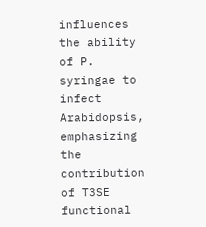influences the ability of P. syringae to infect Arabidopsis, emphasizing the contribution of T3SE functional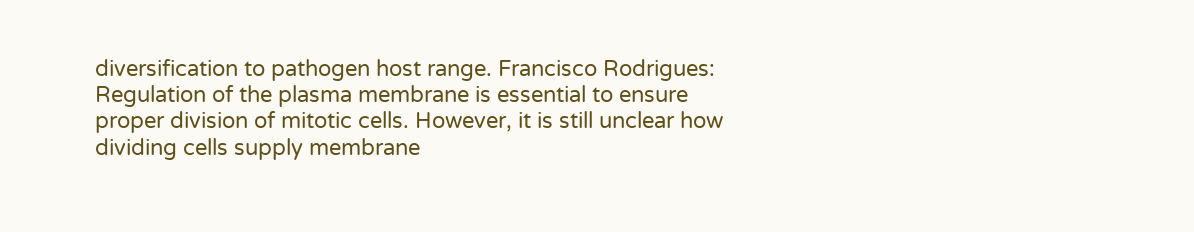diversification to pathogen host range. Francisco Rodrigues: Regulation of the plasma membrane is essential to ensure proper division of mitotic cells. However, it is still unclear how dividing cells supply membrane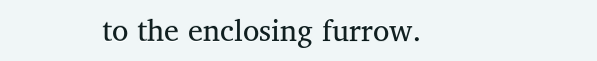to the enclosing furrow.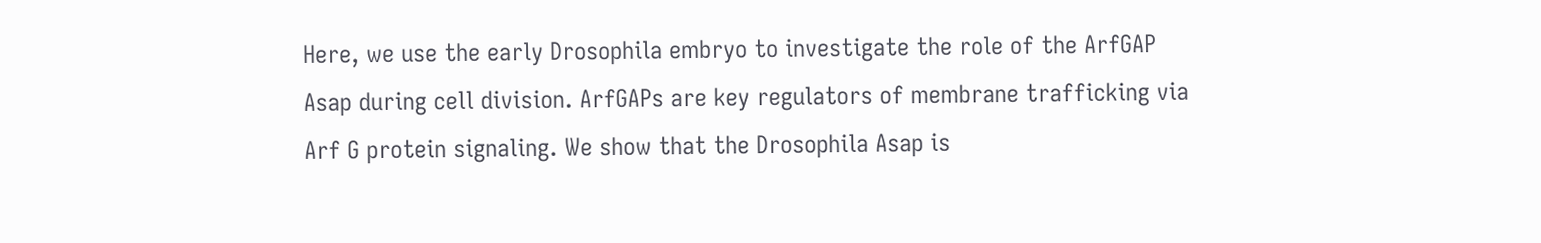Here, we use the early Drosophila embryo to investigate the role of the ArfGAP Asap during cell division. ArfGAPs are key regulators of membrane trafficking via Arf G protein signaling. We show that the Drosophila Asap is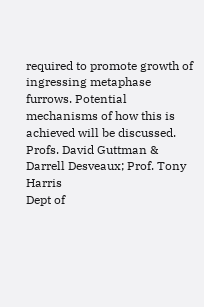required to promote growth of ingressing metaphase furrows. Potential mechanisms of how this is achieved will be discussed.
Profs. David Guttman & Darrell Desveaux; Prof. Tony Harris
Dept of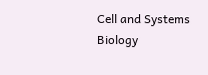Cell and Systems Biology